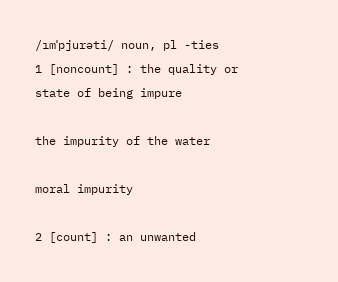/ımˈpjurəti/ noun, pl -ties
1 [noncount] : the quality or state of being impure

the impurity of the water

moral impurity

2 [count] : an unwanted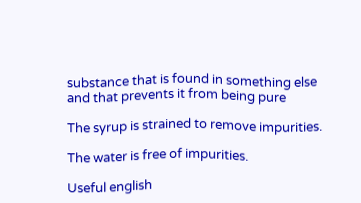substance that is found in something else and that prevents it from being pure

The syrup is strained to remove impurities.

The water is free of impurities.

Useful english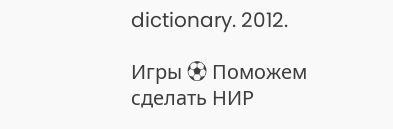dictionary. 2012.

Игры ⚽ Поможем сделать НИР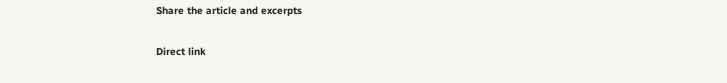Share the article and excerpts

Direct link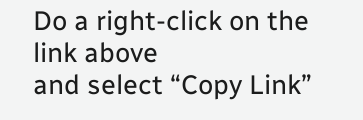Do a right-click on the link above
and select “Copy Link”